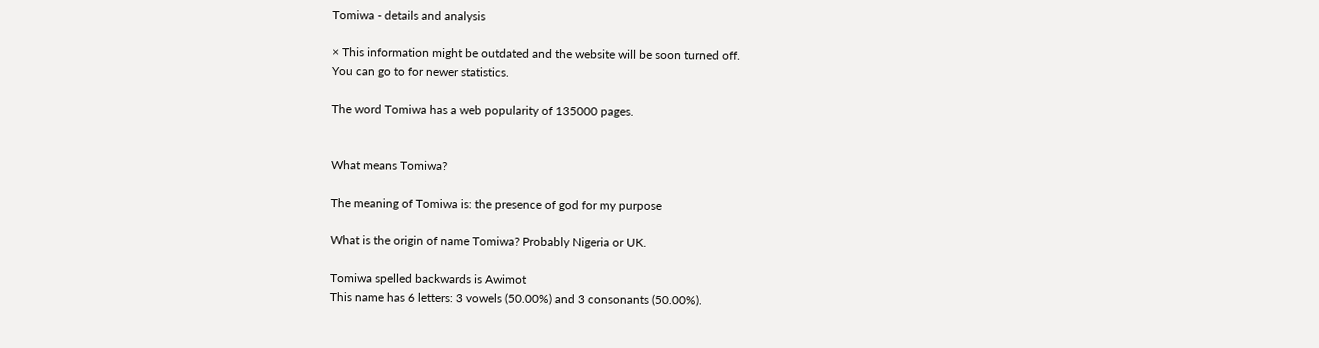Tomiwa - details and analysis

× This information might be outdated and the website will be soon turned off.
You can go to for newer statistics.

The word Tomiwa has a web popularity of 135000 pages.


What means Tomiwa?

The meaning of Tomiwa is: the presence of god for my purpose

What is the origin of name Tomiwa? Probably Nigeria or UK.

Tomiwa spelled backwards is Awimot
This name has 6 letters: 3 vowels (50.00%) and 3 consonants (50.00%).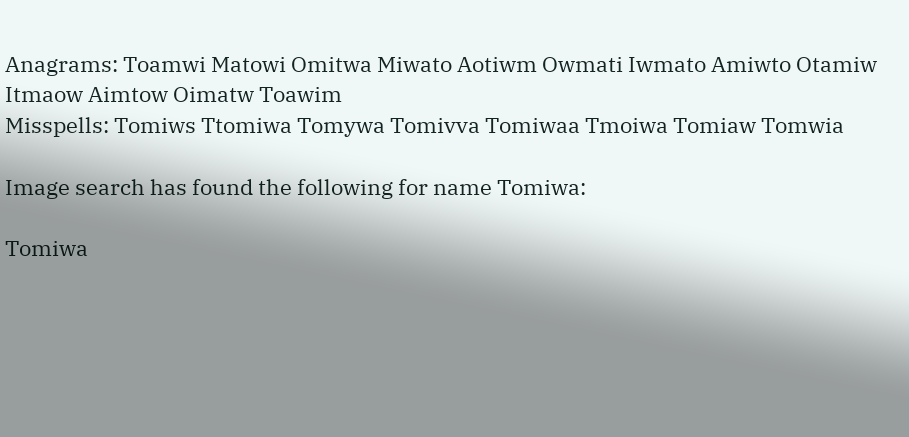Anagrams: Toamwi Matowi Omitwa Miwato Aotiwm Owmati Iwmato Amiwto Otamiw Itmaow Aimtow Oimatw Toawim
Misspells: Tomiws Ttomiwa Tomywa Tomivva Tomiwaa Tmoiwa Tomiaw Tomwia

Image search has found the following for name Tomiwa:

Tomiwa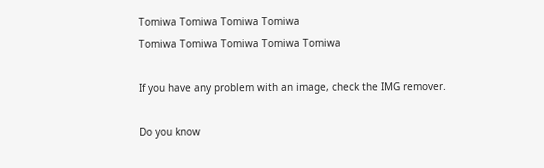Tomiwa Tomiwa Tomiwa Tomiwa
Tomiwa Tomiwa Tomiwa Tomiwa Tomiwa

If you have any problem with an image, check the IMG remover.

Do you know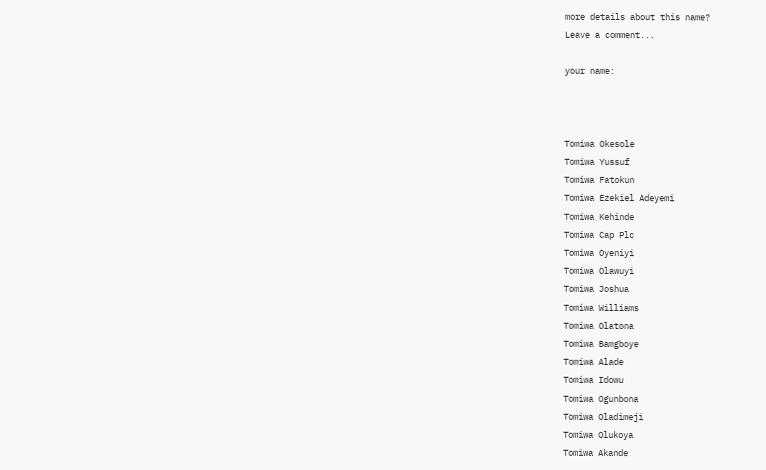more details about this name?
Leave a comment...

your name:



Tomiwa Okesole
Tomiwa Yussuf
Tomiwa Fatokun
Tomiwa Ezekiel Adeyemi
Tomiwa Kehinde
Tomiwa Cap Plc
Tomiwa Oyeniyi
Tomiwa Olawuyi
Tomiwa Joshua
Tomiwa Williams
Tomiwa Olatona
Tomiwa Bamgboye
Tomiwa Alade
Tomiwa Idowu
Tomiwa Ogunbona
Tomiwa Oladimeji
Tomiwa Olukoya
Tomiwa Akande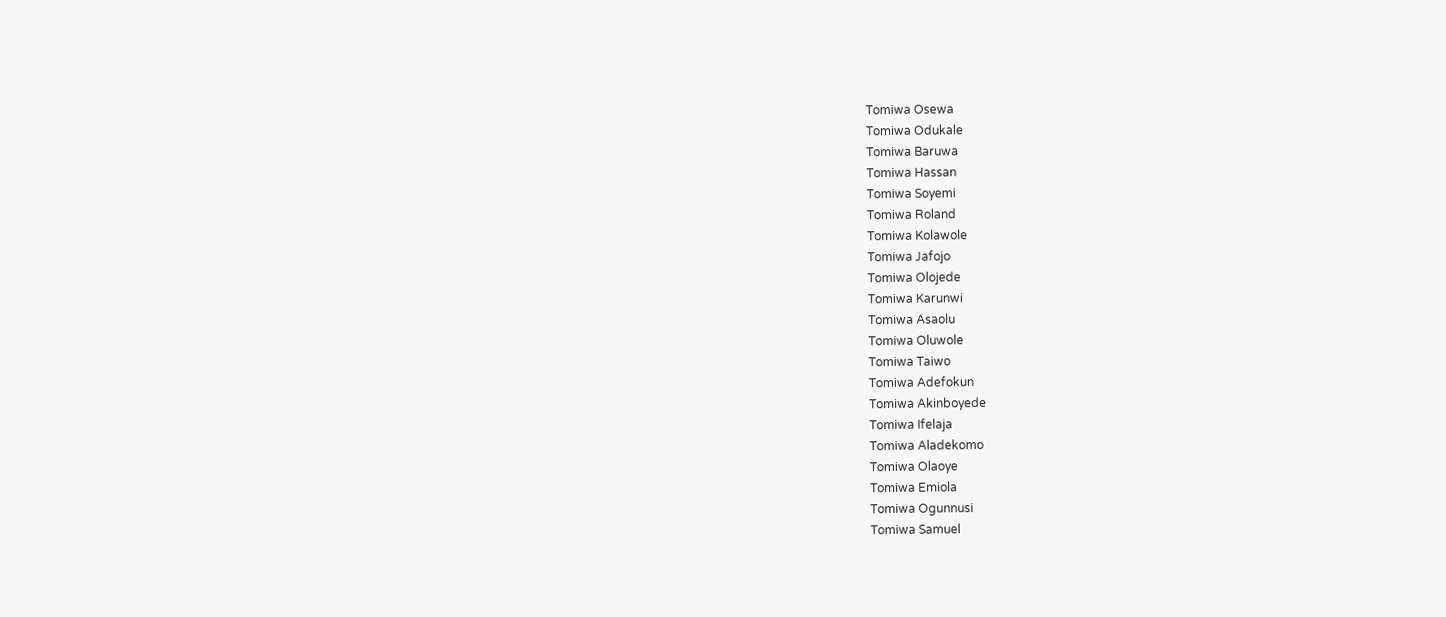Tomiwa Osewa
Tomiwa Odukale
Tomiwa Baruwa
Tomiwa Hassan
Tomiwa Soyemi
Tomiwa Roland
Tomiwa Kolawole
Tomiwa Jafojo
Tomiwa Olojede
Tomiwa Karunwi
Tomiwa Asaolu
Tomiwa Oluwole
Tomiwa Taiwo
Tomiwa Adefokun
Tomiwa Akinboyede
Tomiwa Ifelaja
Tomiwa Aladekomo
Tomiwa Olaoye
Tomiwa Emiola
Tomiwa Ogunnusi
Tomiwa Samuel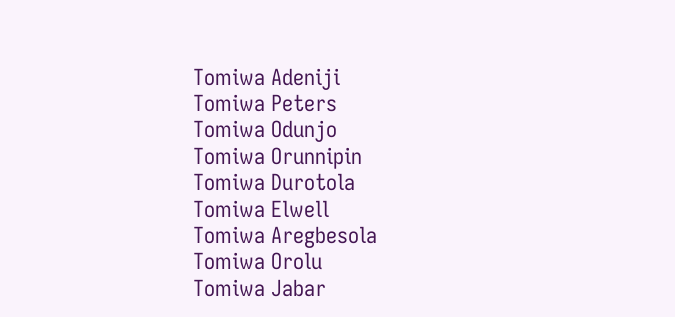Tomiwa Adeniji
Tomiwa Peters
Tomiwa Odunjo
Tomiwa Orunnipin
Tomiwa Durotola
Tomiwa Elwell
Tomiwa Aregbesola
Tomiwa Orolu
Tomiwa Jabar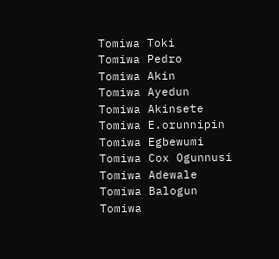Tomiwa Toki
Tomiwa Pedro
Tomiwa Akin
Tomiwa Ayedun
Tomiwa Akinsete
Tomiwa E.orunnipin
Tomiwa Egbewumi
Tomiwa Cox Ogunnusi
Tomiwa Adewale
Tomiwa Balogun
Tomiwa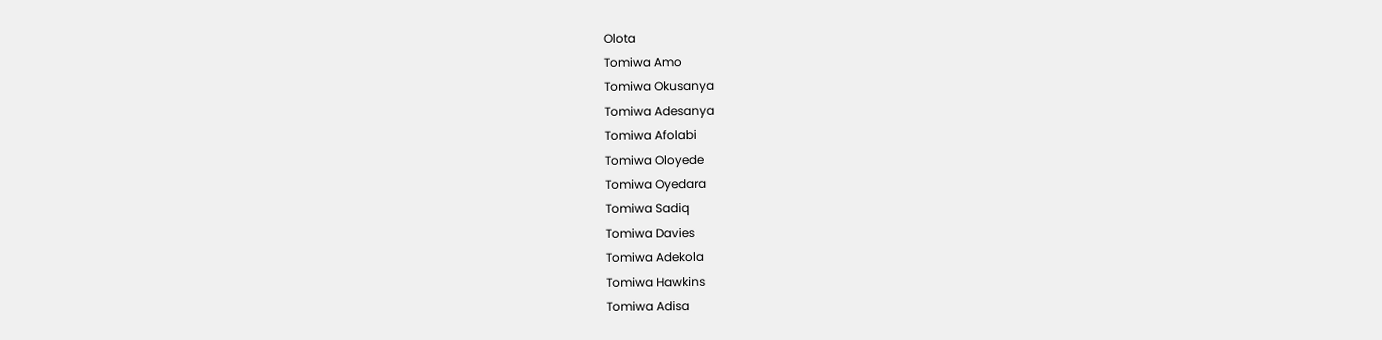Olota
Tomiwa Amo
Tomiwa Okusanya
Tomiwa Adesanya
Tomiwa Afolabi
Tomiwa Oloyede
Tomiwa Oyedara
Tomiwa Sadiq
Tomiwa Davies
Tomiwa Adekola
Tomiwa Hawkins
Tomiwa Adisa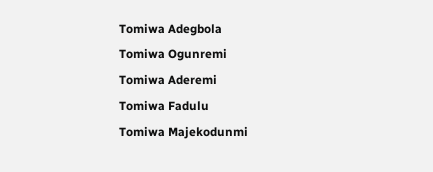Tomiwa Adegbola
Tomiwa Ogunremi
Tomiwa Aderemi
Tomiwa Fadulu
Tomiwa Majekodunmi